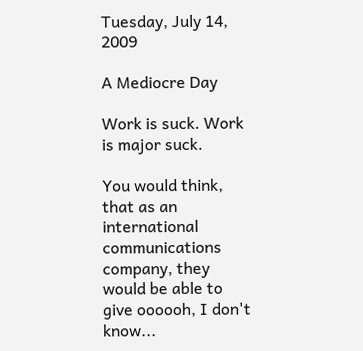Tuesday, July 14, 2009

A Mediocre Day

Work is suck. Work is major suck.

You would think, that as an international communications company, they would be able to give oooooh, I don't know...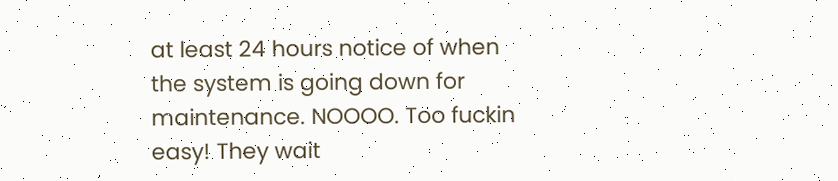at least 24 hours notice of when the system is going down for maintenance. NOOOO. Too fuckin easy! They wait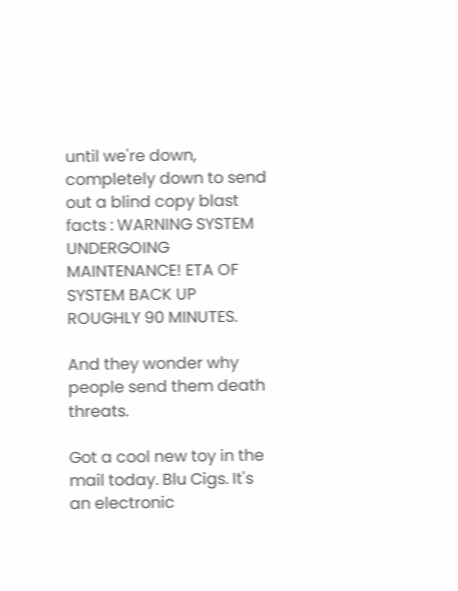until we're down, completely down to send out a blind copy blast facts : WARNING SYSTEM UNDERGOING MAINTENANCE! ETA OF SYSTEM BACK UP ROUGHLY 90 MINUTES.

And they wonder why people send them death threats.

Got a cool new toy in the mail today. Blu Cigs. It's an electronic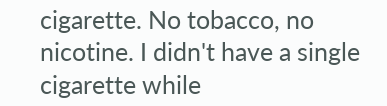cigarette. No tobacco, no nicotine. I didn't have a single cigarette while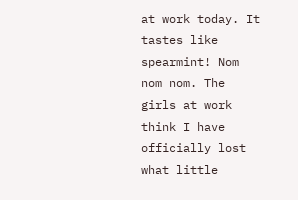at work today. It tastes like spearmint! Nom nom nom. The girls at work think I have officially lost what little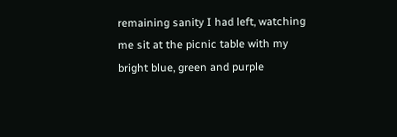remaining sanity I had left, watching me sit at the picnic table with my bright blue, green and purple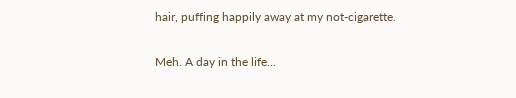hair, puffing happily away at my not-cigarette.

Meh. A day in the life...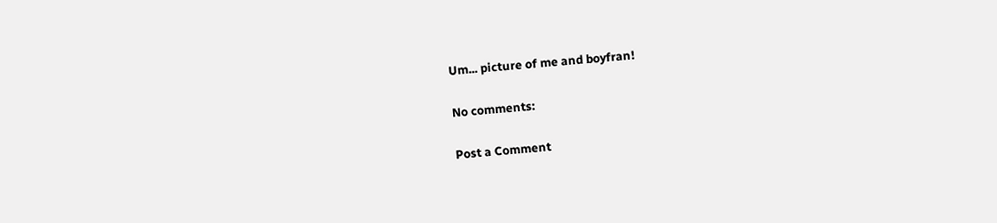Um... picture of me and boyfran!

No comments:

Post a Comment